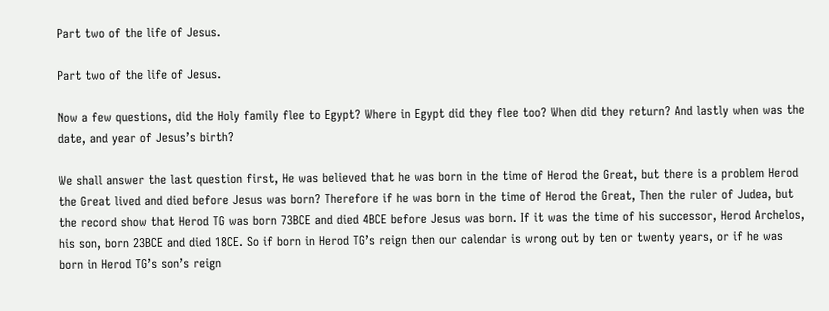Part two of the life of Jesus.

Part two of the life of Jesus.

Now a few questions, did the Holy family flee to Egypt? Where in Egypt did they flee too? When did they return? And lastly when was the date, and year of Jesus’s birth?

We shall answer the last question first, He was believed that he was born in the time of Herod the Great, but there is a problem Herod the Great lived and died before Jesus was born? Therefore if he was born in the time of Herod the Great, Then the ruler of Judea, but the record show that Herod TG was born 73BCE and died 4BCE before Jesus was born. If it was the time of his successor, Herod Archelos, his son, born 23BCE and died 18CE. So if born in Herod TG’s reign then our calendar is wrong out by ten or twenty years, or if he was born in Herod TG’s son’s reign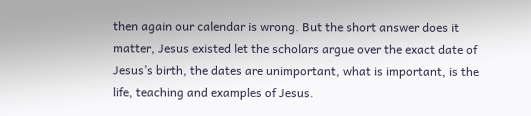then again our calendar is wrong. But the short answer does it matter, Jesus existed let the scholars argue over the exact date of Jesus’s birth, the dates are unimportant, what is important, is the life, teaching and examples of Jesus.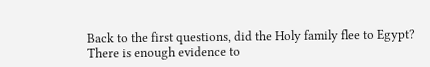Back to the first questions, did the Holy family flee to Egypt? There is enough evidence to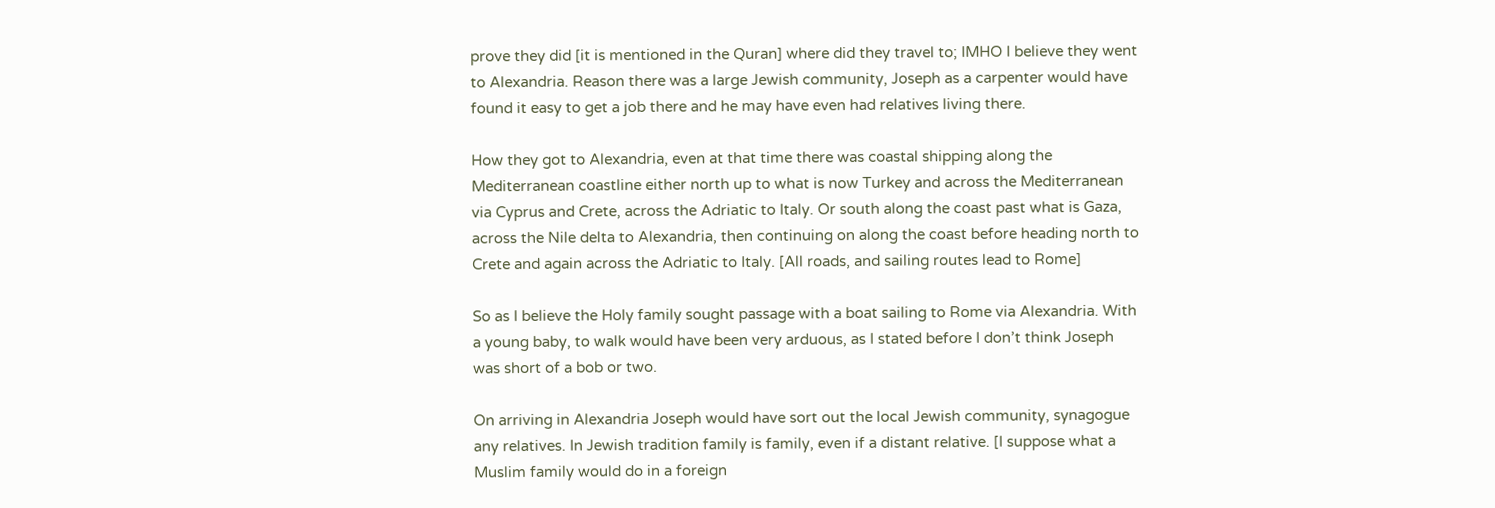prove they did [it is mentioned in the Quran] where did they travel to; IMHO I believe they went to Alexandria. Reason there was a large Jewish community, Joseph as a carpenter would have found it easy to get a job there and he may have even had relatives living there.

How they got to Alexandria, even at that time there was coastal shipping along the Mediterranean coastline either north up to what is now Turkey and across the Mediterranean via Cyprus and Crete, across the Adriatic to Italy. Or south along the coast past what is Gaza, across the Nile delta to Alexandria, then continuing on along the coast before heading north to Crete and again across the Adriatic to Italy. [All roads, and sailing routes lead to Rome]

So as I believe the Holy family sought passage with a boat sailing to Rome via Alexandria. With a young baby, to walk would have been very arduous, as I stated before I don’t think Joseph was short of a bob or two.

On arriving in Alexandria Joseph would have sort out the local Jewish community, synagogue any relatives. In Jewish tradition family is family, even if a distant relative. [I suppose what a Muslim family would do in a foreign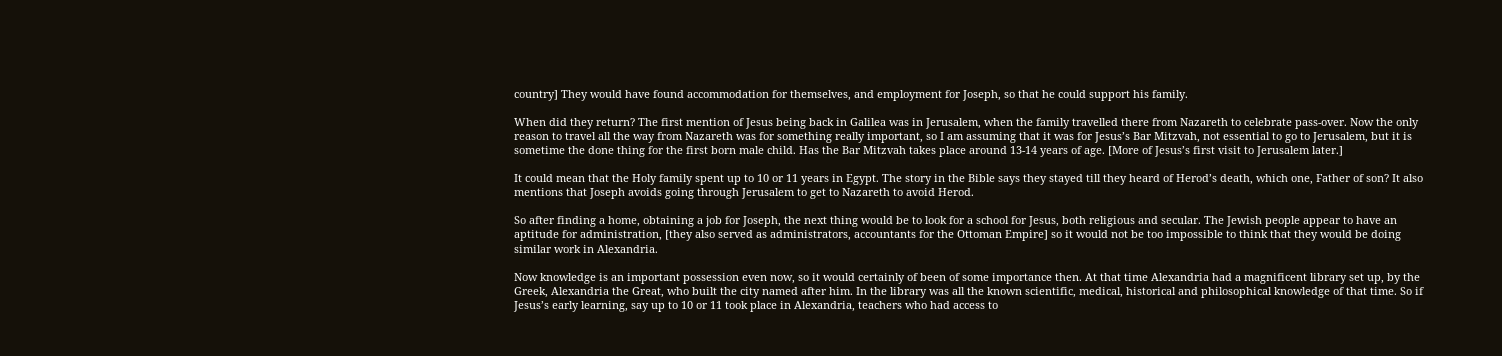country] They would have found accommodation for themselves, and employment for Joseph, so that he could support his family.

When did they return? The first mention of Jesus being back in Galilea was in Jerusalem, when the family travelled there from Nazareth to celebrate pass-over. Now the only reason to travel all the way from Nazareth was for something really important, so I am assuming that it was for Jesus’s Bar Mitzvah, not essential to go to Jerusalem, but it is sometime the done thing for the first born male child. Has the Bar Mitzvah takes place around 13-14 years of age. [More of Jesus’s first visit to Jerusalem later.]

It could mean that the Holy family spent up to 10 or 11 years in Egypt. The story in the Bible says they stayed till they heard of Herod’s death, which one, Father of son? It also mentions that Joseph avoids going through Jerusalem to get to Nazareth to avoid Herod.

So after finding a home, obtaining a job for Joseph, the next thing would be to look for a school for Jesus, both religious and secular. The Jewish people appear to have an aptitude for administration, [they also served as administrators, accountants for the Ottoman Empire] so it would not be too impossible to think that they would be doing similar work in Alexandria.

Now knowledge is an important possession even now, so it would certainly of been of some importance then. At that time Alexandria had a magnificent library set up, by the Greek, Alexandria the Great, who built the city named after him. In the library was all the known scientific, medical, historical and philosophical knowledge of that time. So if Jesus’s early learning, say up to 10 or 11 took place in Alexandria, teachers who had access to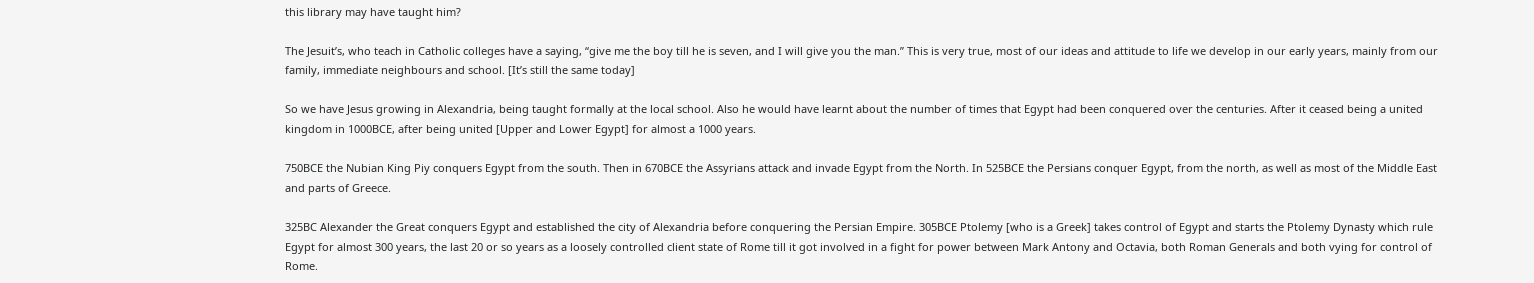this library may have taught him?

The Jesuit’s, who teach in Catholic colleges have a saying, “give me the boy till he is seven, and I will give you the man.” This is very true, most of our ideas and attitude to life we develop in our early years, mainly from our family, immediate neighbours and school. [It’s still the same today]

So we have Jesus growing in Alexandria, being taught formally at the local school. Also he would have learnt about the number of times that Egypt had been conquered over the centuries. After it ceased being a united kingdom in 1000BCE, after being united [Upper and Lower Egypt] for almost a 1000 years.

750BCE the Nubian King Piy conquers Egypt from the south. Then in 670BCE the Assyrians attack and invade Egypt from the North. In 525BCE the Persians conquer Egypt, from the north, as well as most of the Middle East and parts of Greece.

325BC Alexander the Great conquers Egypt and established the city of Alexandria before conquering the Persian Empire. 305BCE Ptolemy [who is a Greek] takes control of Egypt and starts the Ptolemy Dynasty which rule Egypt for almost 300 years, the last 20 or so years as a loosely controlled client state of Rome till it got involved in a fight for power between Mark Antony and Octavia, both Roman Generals and both vying for control of Rome.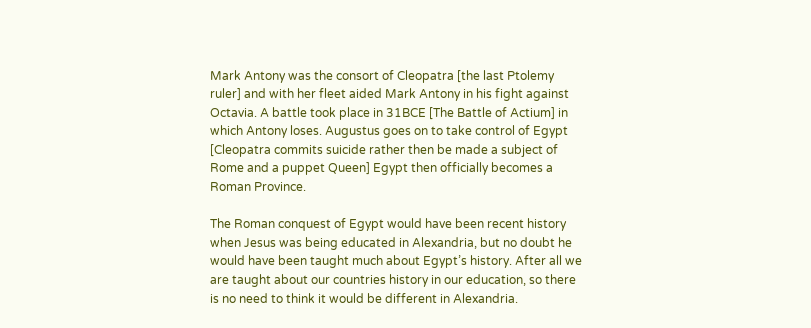Mark Antony was the consort of Cleopatra [the last Ptolemy ruler] and with her fleet aided Mark Antony in his fight against Octavia. A battle took place in 31BCE [The Battle of Actium] in which Antony loses. Augustus goes on to take control of Egypt [Cleopatra commits suicide rather then be made a subject of Rome and a puppet Queen] Egypt then officially becomes a Roman Province.

The Roman conquest of Egypt would have been recent history when Jesus was being educated in Alexandria, but no doubt he would have been taught much about Egypt’s history. After all we are taught about our countries history in our education, so there is no need to think it would be different in Alexandria.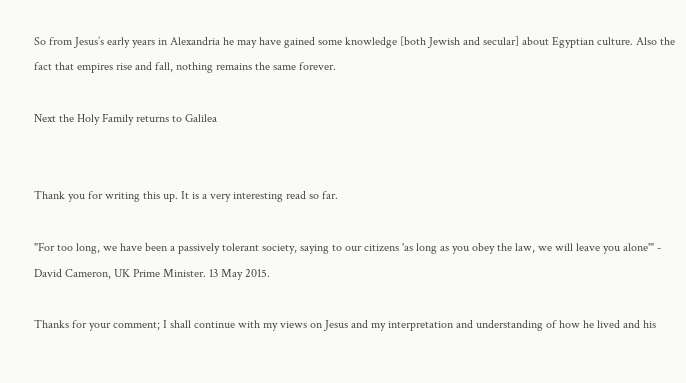So from Jesus’s early years in Alexandria he may have gained some knowledge [both Jewish and secular] about Egyptian culture. Also the fact that empires rise and fall, nothing remains the same forever.

Next the Holy Family returns to Galilea


Thank you for writing this up. It is a very interesting read so far.

"For too long, we have been a passively tolerant society, saying to our citizens 'as long as you obey the law, we will leave you alone'" - David Cameron, UK Prime Minister. 13 May 2015.

Thanks for your comment; I shall continue with my views on Jesus and my interpretation and understanding of how he lived and his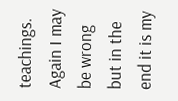teachings. Again I may be wrong but in the end it is my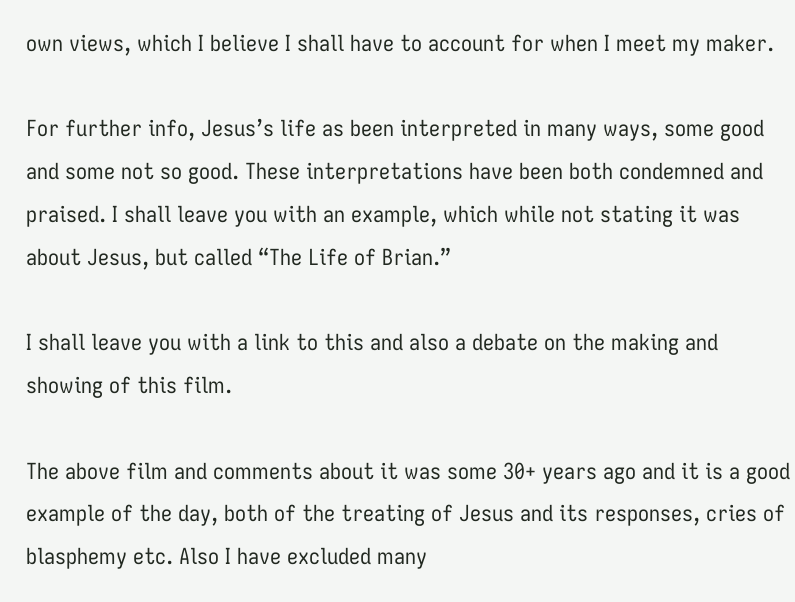own views, which I believe I shall have to account for when I meet my maker.

For further info, Jesus’s life as been interpreted in many ways, some good and some not so good. These interpretations have been both condemned and praised. I shall leave you with an example, which while not stating it was about Jesus, but called “The Life of Brian.”

I shall leave you with a link to this and also a debate on the making and showing of this film.

The above film and comments about it was some 30+ years ago and it is a good example of the day, both of the treating of Jesus and its responses, cries of blasphemy etc. Also I have excluded many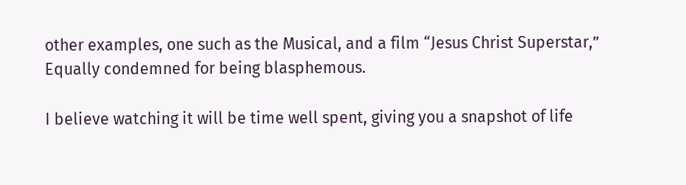other examples, one such as the Musical, and a film “Jesus Christ Superstar,” Equally condemned for being blasphemous.

I believe watching it will be time well spent, giving you a snapshot of life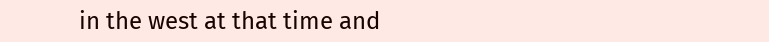in the west at that time and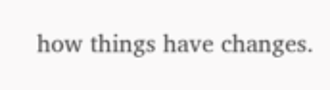how things have changes.